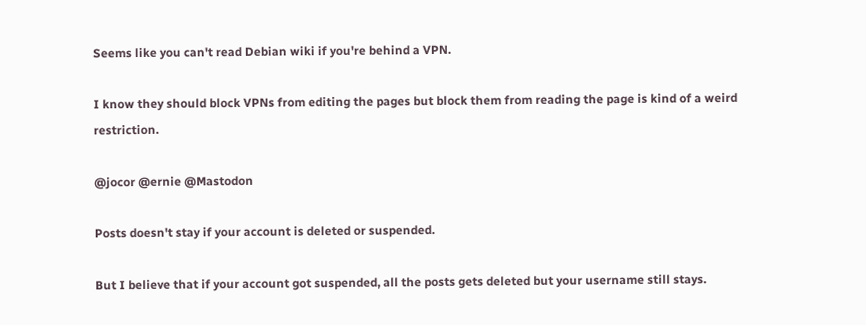Seems like you can't read Debian wiki if you're behind a VPN.

I know they should block VPNs from editing the pages but block them from reading the page is kind of a weird restriction.

@jocor @ernie @Mastodon

Posts doesn't stay if your account is deleted or suspended.

But I believe that if your account got suspended, all the posts gets deleted but your username still stays.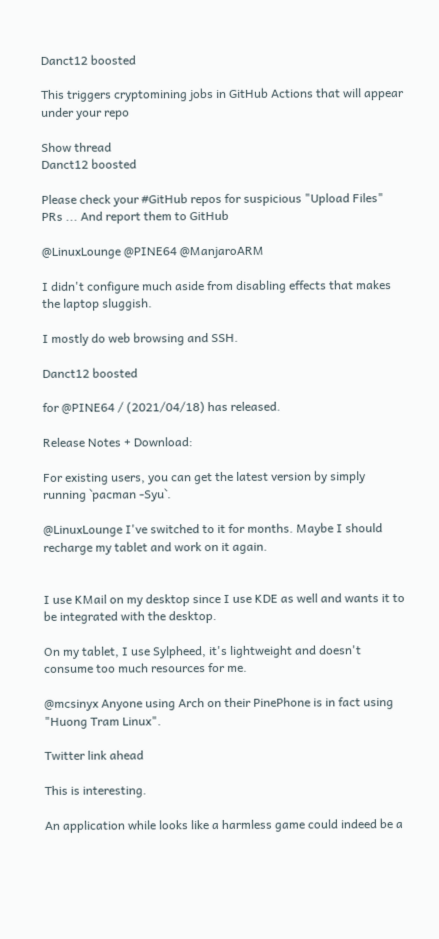Danct12 boosted

This triggers cryptomining jobs in GitHub Actions that will appear under your repo

Show thread
Danct12 boosted

Please check your #GitHub repos for suspicious "Upload Files" PRs ... And report them to GitHub

@LinuxLounge @PINE64 @ManjaroARM

I didn't configure much aside from disabling effects that makes the laptop sluggish.

I mostly do web browsing and SSH.

Danct12 boosted

for @PINE64 / (2021/04/18) has released.

Release Notes + Download:

For existing users, you can get the latest version by simply running `pacman -Syu`.

@LinuxLounge I've switched to it for months. Maybe I should recharge my tablet and work on it again.


I use KMail on my desktop since I use KDE as well and wants it to be integrated with the desktop.

On my tablet, I use Sylpheed, it's lightweight and doesn't consume too much resources for me.

@mcsinyx Anyone using Arch on their PinePhone is in fact using "Huong Tram Linux".

Twitter link ahead

This is interesting.

An application while looks like a harmless game could indeed be a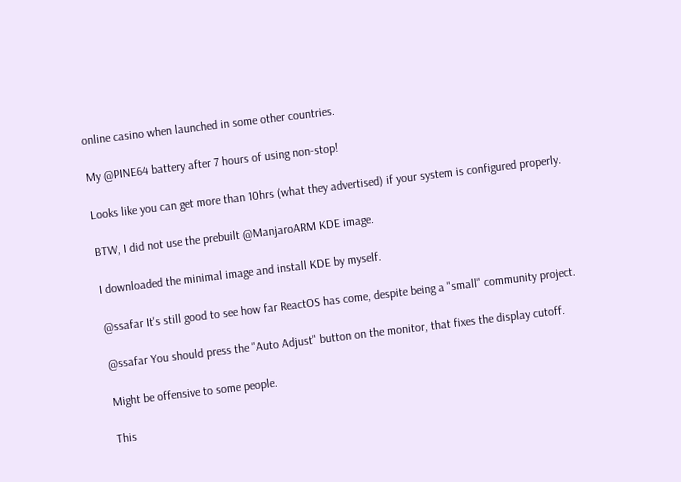online casino when launched in some other countries.

My @PINE64 battery after 7 hours of using non-stop!

Looks like you can get more than 10hrs (what they advertised) if your system is configured properly.

BTW, I did not use the prebuilt @ManjaroARM KDE image.

I downloaded the minimal image and install KDE by myself.

@ssafar It's still good to see how far ReactOS has come, despite being a "small" community project.

@ssafar You should press the "Auto Adjust" button on the monitor, that fixes the display cutoff.

Might be offensive to some people.

This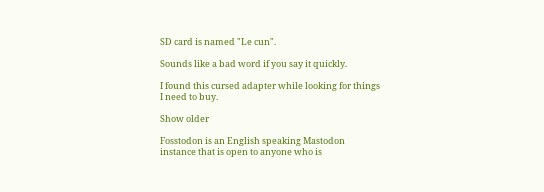SD card is named "Le cun".

Sounds like a bad word if you say it quickly.

I found this cursed adapter while looking for things I need to buy.

Show older

Fosstodon is an English speaking Mastodon instance that is open to anyone who is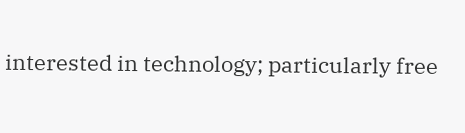interested in technology; particularly free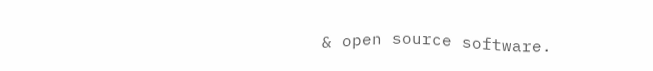& open source software.